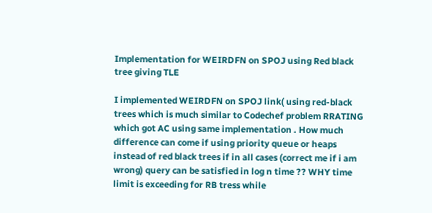Implementation for WEIRDFN on SPOJ using Red black tree giving TLE

I implemented WEIRDFN on SPOJ link( using red-black trees which is much similar to Codechef problem RRATING which got AC using same implementation . How much difference can come if using priority queue or heaps instead of red black trees if in all cases (correct me if i am wrong) query can be satisfied in log n time ?? WHY time limit is exceeding for RB tress while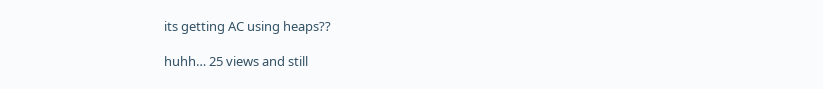its getting AC using heaps??

huhh… 25 views and still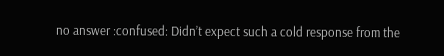no answer :confused: Didn’t expect such a cold response from the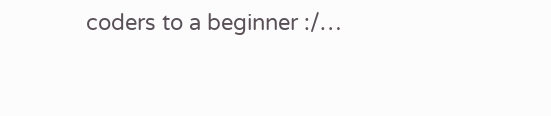coders to a beginner :/…